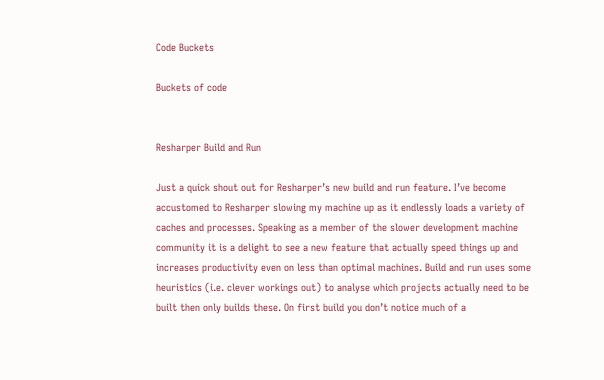Code Buckets

Buckets of code


Resharper Build and Run

Just a quick shout out for Resharper’s new build and run feature. I’ve become accustomed to Resharper slowing my machine up as it endlessly loads a variety of caches and processes. Speaking as a member of the slower development machine community it is a delight to see a new feature that actually speed things up and increases productivity even on less than optimal machines. Build and run uses some heuristics (i.e. clever workings out) to analyse which projects actually need to be built then only builds these. On first build you don’t notice much of a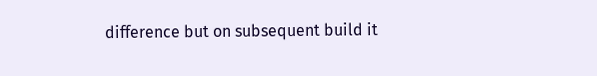difference but on subsequent build it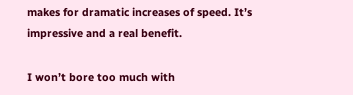makes for dramatic increases of speed. It’s impressive and a real benefit.

I won’t bore too much with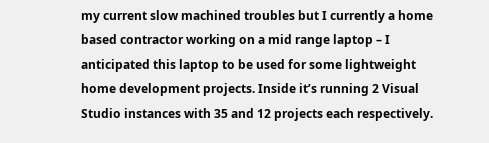my current slow machined troubles but I currently a home based contractor working on a mid range laptop – I anticipated this laptop to be used for some lightweight home development projects. Inside it’s running 2 Visual Studio instances with 35 and 12 projects each respectively.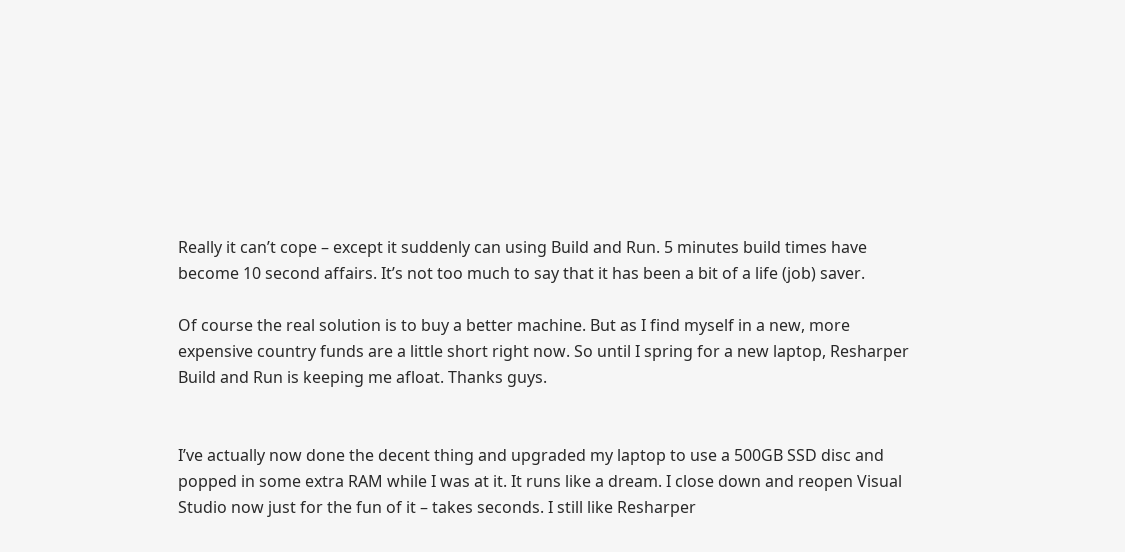Really it can’t cope – except it suddenly can using Build and Run. 5 minutes build times have become 10 second affairs. It’s not too much to say that it has been a bit of a life (job) saver.

Of course the real solution is to buy a better machine. But as I find myself in a new, more expensive country funds are a little short right now. So until I spring for a new laptop, Resharper Build and Run is keeping me afloat. Thanks guys.


I’ve actually now done the decent thing and upgraded my laptop to use a 500GB SSD disc and popped in some extra RAM while I was at it. It runs like a dream. I close down and reopen Visual Studio now just for the fun of it – takes seconds. I still like Resharper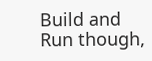Build and Run though,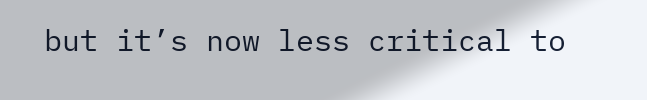but it’s now less critical to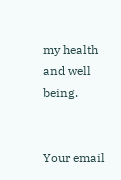my health and well being.


Your email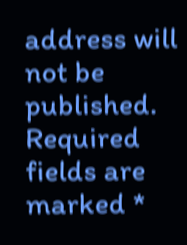address will not be published. Required fields are marked *